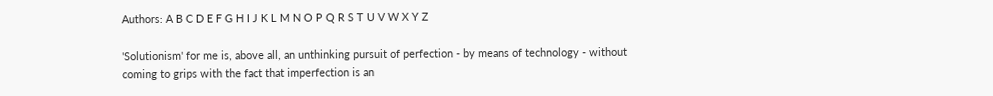Authors: A B C D E F G H I J K L M N O P Q R S T U V W X Y Z

'Solutionism' for me is, above all, an unthinking pursuit of perfection - by means of technology - without coming to grips with the fact that imperfection is an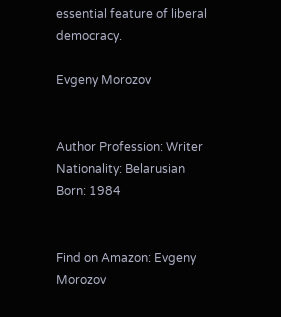essential feature of liberal democracy.

Evgeny Morozov


Author Profession: Writer
Nationality: Belarusian
Born: 1984


Find on Amazon: Evgeny Morozov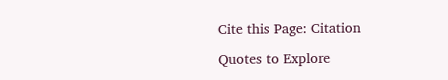Cite this Page: Citation

Quotes to Explore